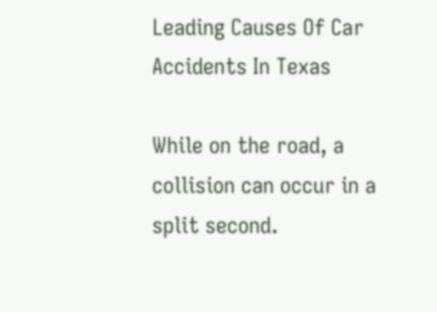Leading Causes Of Car Accidents In Texas

While on the road, a collision can occur in a split second.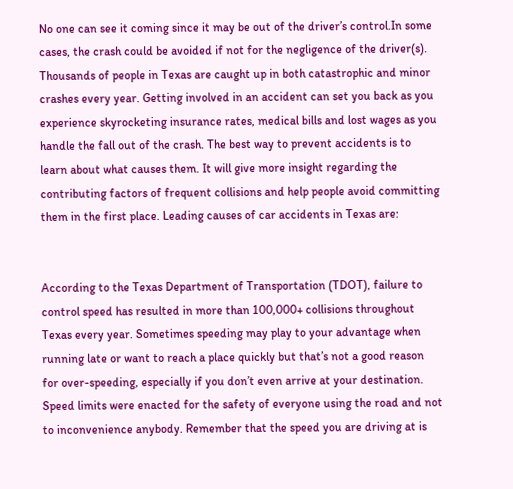No one can see it coming since it may be out of the driver’s control.In some cases, the crash could be avoided if not for the negligence of the driver(s). Thousands of people in Texas are caught up in both catastrophic and minor crashes every year. Getting involved in an accident can set you back as you experience skyrocketing insurance rates, medical bills and lost wages as you handle the fall out of the crash. The best way to prevent accidents is to learn about what causes them. It will give more insight regarding the contributing factors of frequent collisions and help people avoid committing them in the first place. Leading causes of car accidents in Texas are:


According to the Texas Department of Transportation (TDOT), failure to control speed has resulted in more than 100,000+ collisions throughout Texas every year. Sometimes speeding may play to your advantage when running late or want to reach a place quickly but that’s not a good reason for over-speeding, especially if you don’t even arrive at your destination. Speed limits were enacted for the safety of everyone using the road and not to inconvenience anybody. Remember that the speed you are driving at is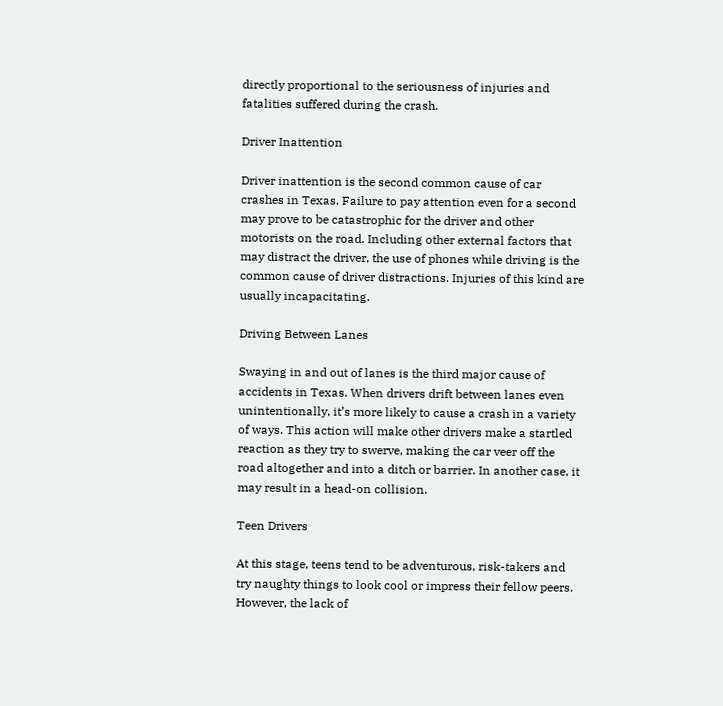directly proportional to the seriousness of injuries and fatalities suffered during the crash.

Driver Inattention

Driver inattention is the second common cause of car crashes in Texas. Failure to pay attention even for a second may prove to be catastrophic for the driver and other motorists on the road. Including other external factors that may distract the driver, the use of phones while driving is the common cause of driver distractions. Injuries of this kind are usually incapacitating.

Driving Between Lanes

Swaying in and out of lanes is the third major cause of accidents in Texas. When drivers drift between lanes even unintentionally, it’s more likely to cause a crash in a variety of ways. This action will make other drivers make a startled reaction as they try to swerve, making the car veer off the road altogether and into a ditch or barrier. In another case, it may result in a head-on collision.

Teen Drivers

At this stage, teens tend to be adventurous, risk-takers and try naughty things to look cool or impress their fellow peers. However, the lack of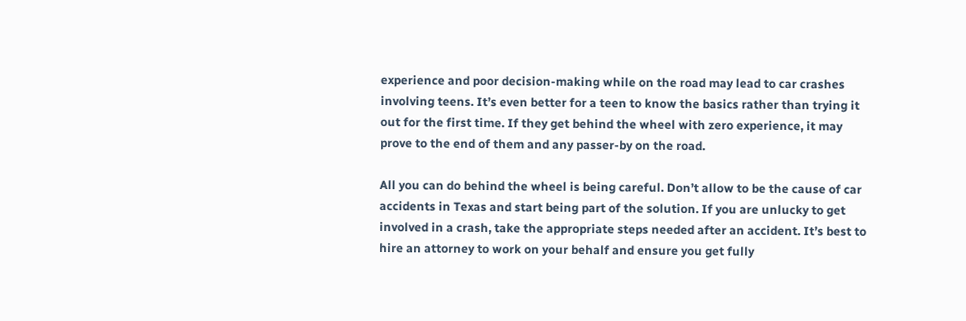experience and poor decision-making while on the road may lead to car crashes involving teens. It’s even better for a teen to know the basics rather than trying it out for the first time. If they get behind the wheel with zero experience, it may prove to the end of them and any passer-by on the road.

All you can do behind the wheel is being careful. Don’t allow to be the cause of car accidents in Texas and start being part of the solution. If you are unlucky to get involved in a crash, take the appropriate steps needed after an accident. It’s best to hire an attorney to work on your behalf and ensure you get fully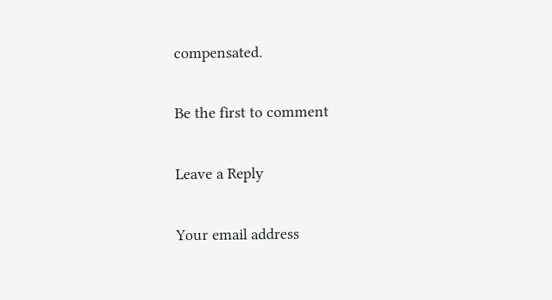compensated.

Be the first to comment

Leave a Reply

Your email address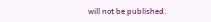will not be published.